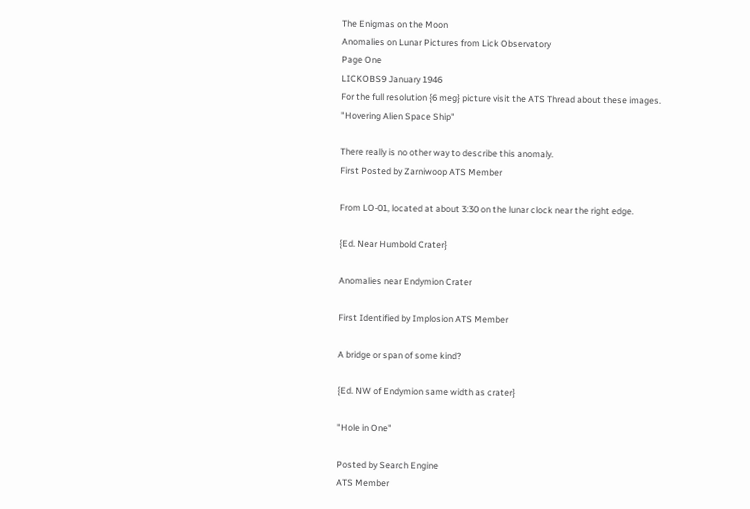The Enigmas on the Moon
Anomalies on Lunar Pictures from Lick Observatory
Page One
LICKOBS9 January 1946
For the full resolution {6 meg} picture visit the ATS Thread about these images.
"Hovering Alien Space Ship"

There really is no other way to describe this anomaly.
First Posted by Zarniwoop ATS Member

From LO-01, located at about 3:30 on the lunar clock near the right edge.

{Ed. Near Humbold Crater}

Anomalies near Endymion Crater

First Identified by Implosion ATS Member

A bridge or span of some kind?

{Ed. NW of Endymion same width as crater}

"Hole in One"

Posted by Search Engine
ATS Member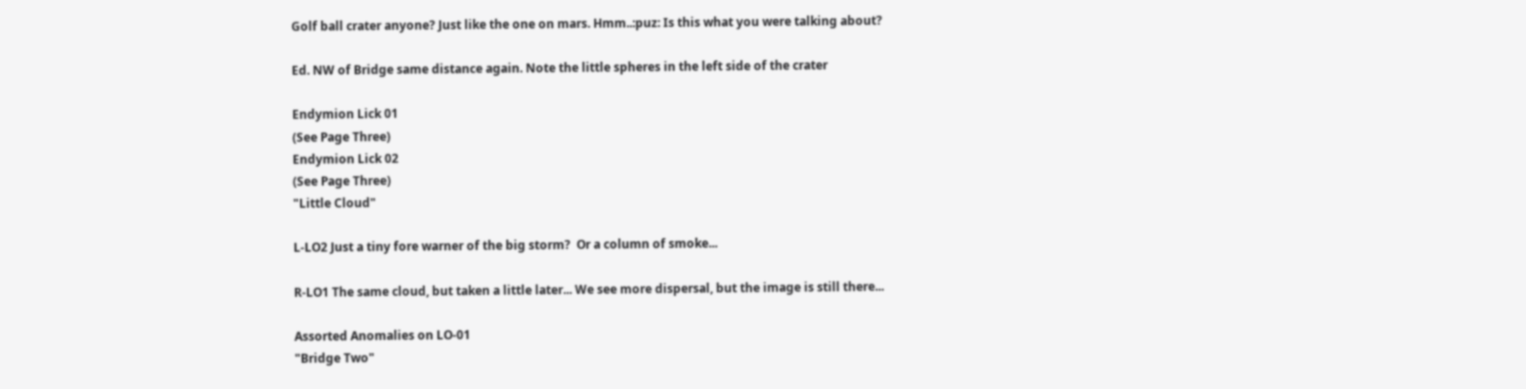Golf ball crater anyone? Just like the one on mars. Hmm..:puz: Is this what you were talking about?

Ed. NW of Bridge same distance again. Note the little spheres in the left side of the crater

Endymion Lick 01
(See Page Three)
Endymion Lick 02
(See Page Three)
"Little Cloud"

L-LO2 Just a tiny fore warner of the big storm?  Or a column of smoke...

R-LO1 The same cloud, but taken a little later... We see more dispersal, but the image is still there...

Assorted Anomalies on LO-01
"Bridge Two"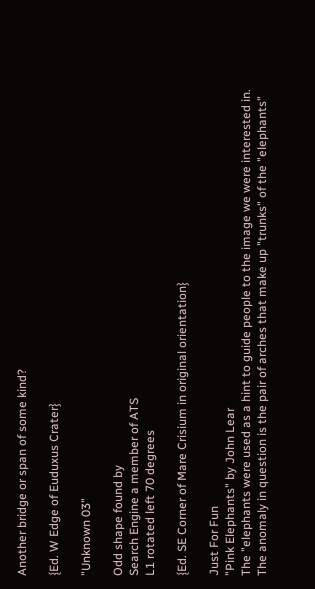Another bridge or span of some kind?

{Ed. W Edge of Euduxus Crater}

"Unknown 03"

Odd shape found by
Search Engine a member of ATS
L1 rotated left 70 degrees

{Ed. SE Corner of Mare Crisium in original orientation}

Just For Fun
"Pink Elephants" by John Lear
The "elephants were used as a hint to guide people to the image we were interested in. The anomaly in question is the pair of arches that make up "trunks" of the "elephants"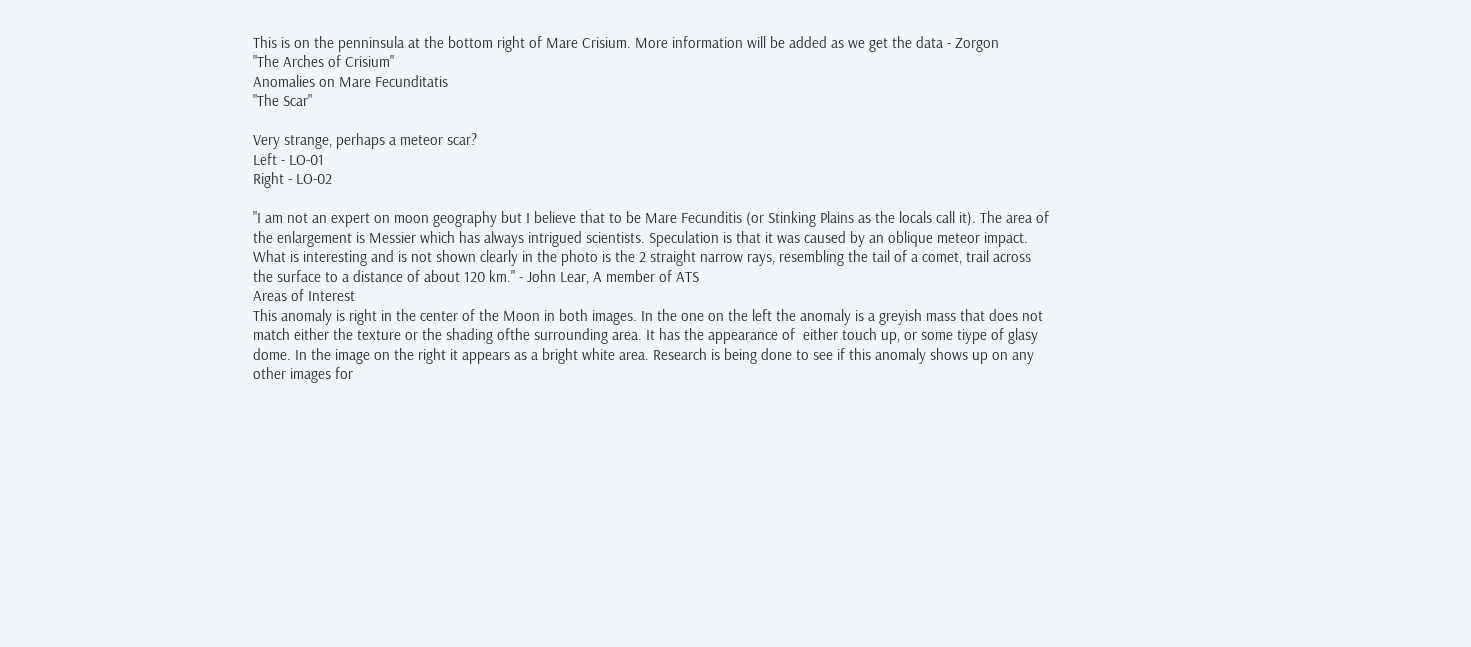This is on the penninsula at the bottom right of Mare Crisium. More information will be added as we get the data - Zorgon
"The Arches of Crisium"
Anomalies on Mare Fecunditatis
"The Scar"

Very strange, perhaps a meteor scar?
Left - LO-01
Right - LO-02

"I am not an expert on moon geography but I believe that to be Mare Fecunditis (or Stinking Plains as the locals call it). The area of the enlargement is Messier which has always intrigued scientists. Speculation is that it was caused by an oblique meteor impact. What is interesting and is not shown clearly in the photo is the 2 straight narrow rays, resembling the tail of a comet, trail across the surface to a distance of about 120 km." - John Lear, A member of ATS
Areas of Interest
This anomaly is right in the center of the Moon in both images. In the one on the left the anomaly is a greyish mass that does not match either the texture or the shading ofthe surrounding area. It has the appearance of  either touch up, or some tiype of glasy dome. In the image on the right it appears as a bright white area. Research is being done to see if this anomaly shows up on any other images for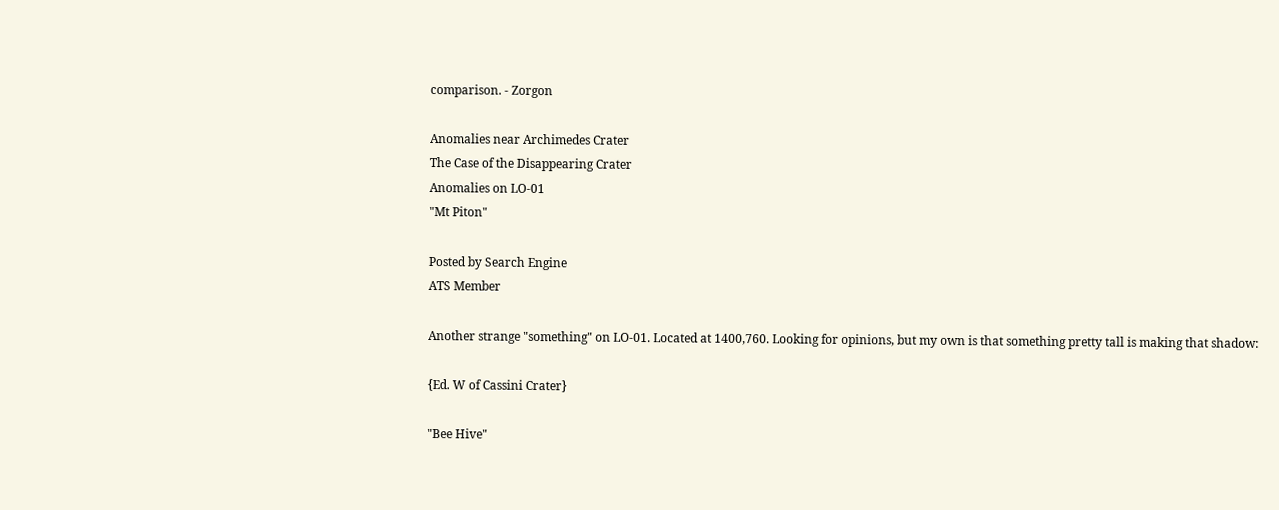comparison. - Zorgon

Anomalies near Archimedes Crater
The Case of the Disappearing Crater
Anomalies on LO-01
"Mt Piton"

Posted by Search Engine
ATS Member

Another strange "something" on LO-01. Located at 1400,760. Looking for opinions, but my own is that something pretty tall is making that shadow:

{Ed. W of Cassini Crater}

"Bee Hive"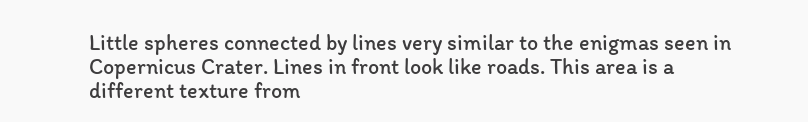Little spheres connected by lines very similar to the enigmas seen in Copernicus Crater. Lines in front look like roads. This area is a different texture from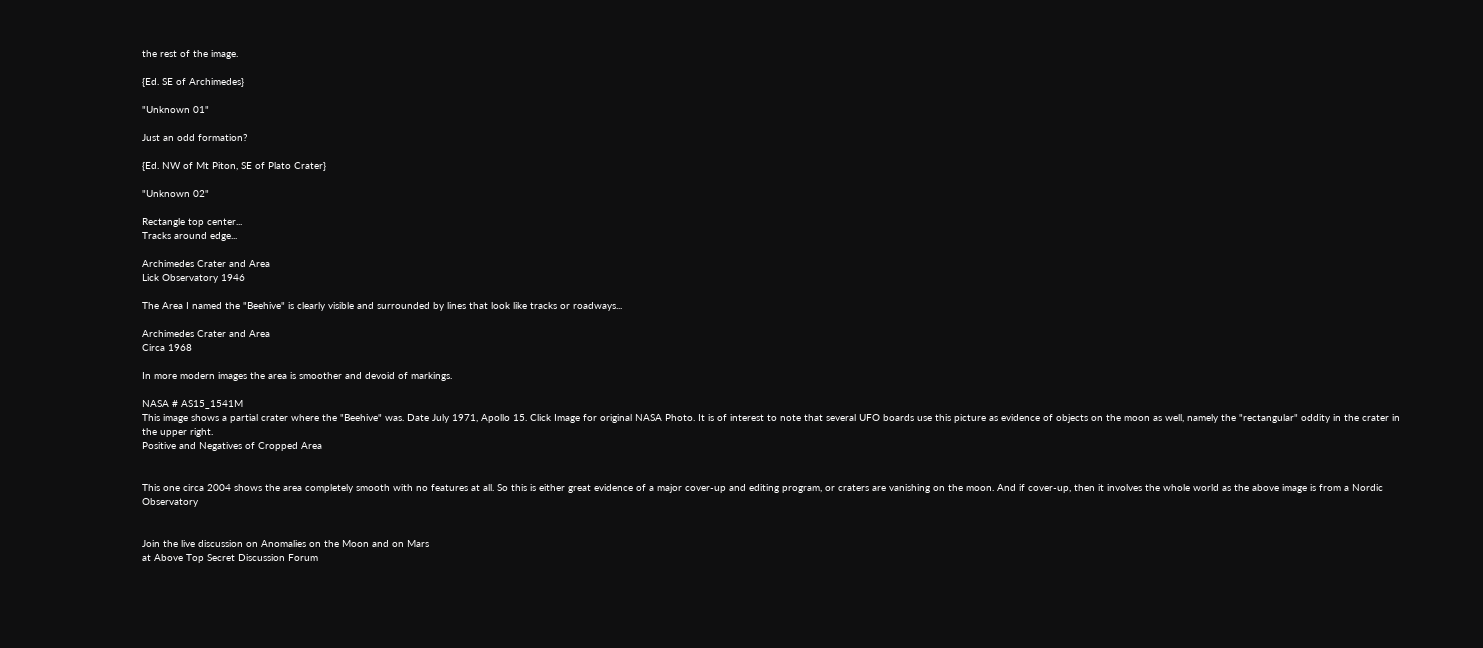the rest of the image.

{Ed. SE of Archimedes}

"Unknown 01"

Just an odd formation?

{Ed. NW of Mt Piton, SE of Plato Crater}

"Unknown 02"

Rectangle top center...
Tracks around edge...

Archimedes Crater and Area
Lick Observatory 1946

The Area I named the "Beehive" is clearly visible and surrounded by lines that look like tracks or roadways...

Archimedes Crater and Area
Circa 1968

In more modern images the area is smoother and devoid of markings.

NASA # AS15_1541M
This image shows a partial crater where the "Beehive" was. Date July 1971, Apollo 15. Click Image for original NASA Photo. It is of interest to note that several UFO boards use this picture as evidence of objects on the moon as well, namely the "rectangular" oddity in the crater in the upper right.
Positive and Negatives of Cropped Area


This one circa 2004 shows the area completely smooth with no features at all. So this is either great evidence of a major cover-up and editing program, or craters are vanishing on the moon. And if cover-up, then it involves the whole world as the above image is from a Nordic Observatory


Join the live discussion on Anomalies on the Moon and on Mars
at Above Top Secret Discussion Forum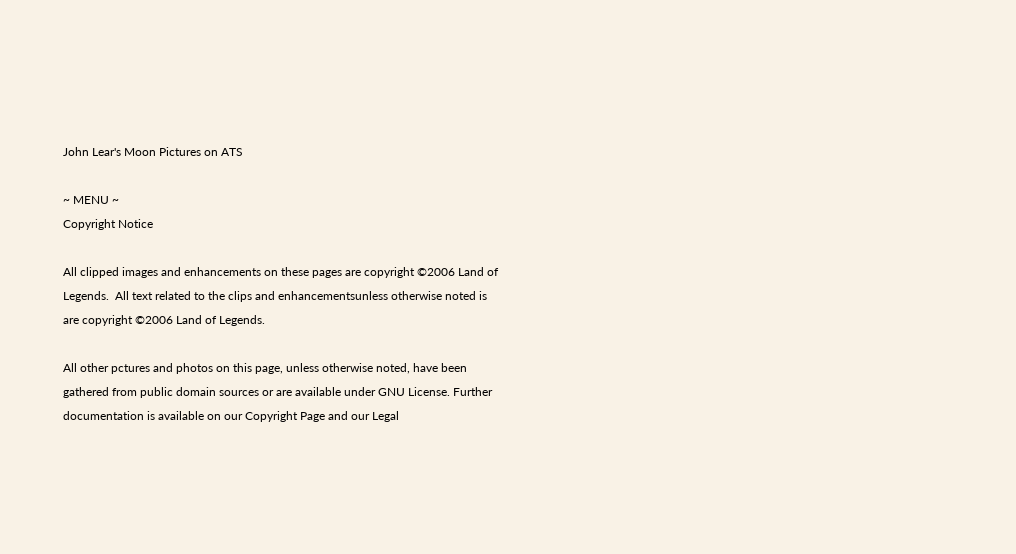John Lear's Moon Pictures on ATS

~ MENU ~
Copyright Notice

All clipped images and enhancements on these pages are copyright ©2006 Land of Legends.  All text related to the clips and enhancementsunless otherwise noted is are copyright ©2006 Land of Legends.

All other pctures and photos on this page, unless otherwise noted, have been gathered from public domain sources or are available under GNU License. Further documentation is available on our Copyright Page and our Legal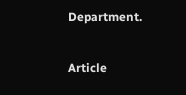Department.

Article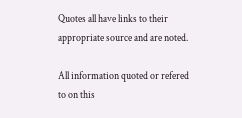Quotes all have links to their appropriate source and are noted.

All information quoted or refered to on this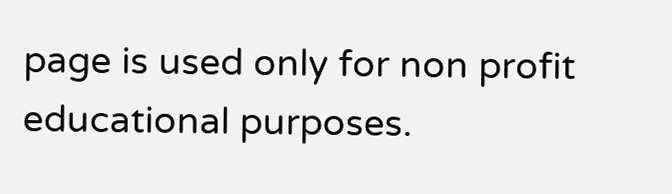page is used only for non profit educational purposes.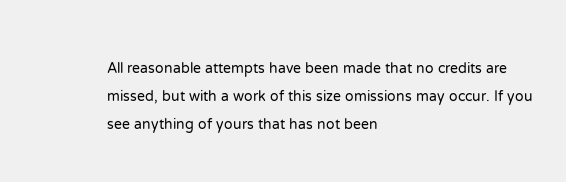All reasonable attempts have been made that no credits are missed, but with a work of this size omissions may occur. If you see anything of yours that has not been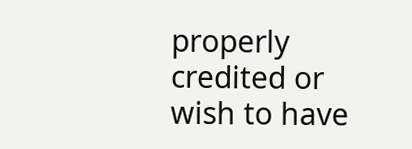properly credited or wish to have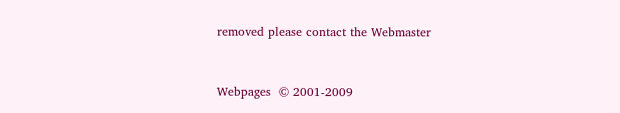removed please contact the Webmaster


Webpages  © 2001-2009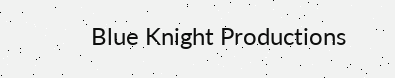Blue Knight Productions